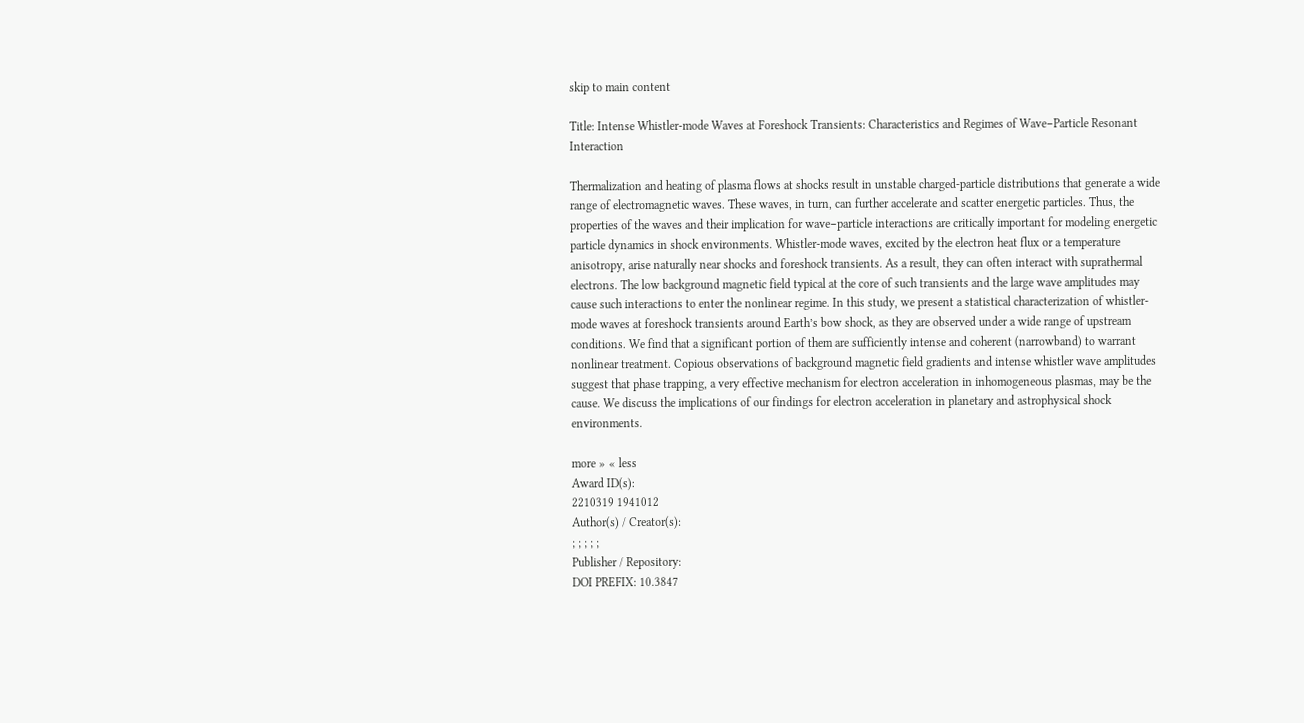skip to main content

Title: Intense Whistler-mode Waves at Foreshock Transients: Characteristics and Regimes of Wave−Particle Resonant Interaction

Thermalization and heating of plasma flows at shocks result in unstable charged-particle distributions that generate a wide range of electromagnetic waves. These waves, in turn, can further accelerate and scatter energetic particles. Thus, the properties of the waves and their implication for wave−particle interactions are critically important for modeling energetic particle dynamics in shock environments. Whistler-mode waves, excited by the electron heat flux or a temperature anisotropy, arise naturally near shocks and foreshock transients. As a result, they can often interact with suprathermal electrons. The low background magnetic field typical at the core of such transients and the large wave amplitudes may cause such interactions to enter the nonlinear regime. In this study, we present a statistical characterization of whistler-mode waves at foreshock transients around Earth’s bow shock, as they are observed under a wide range of upstream conditions. We find that a significant portion of them are sufficiently intense and coherent (narrowband) to warrant nonlinear treatment. Copious observations of background magnetic field gradients and intense whistler wave amplitudes suggest that phase trapping, a very effective mechanism for electron acceleration in inhomogeneous plasmas, may be the cause. We discuss the implications of our findings for electron acceleration in planetary and astrophysical shock environments.

more » « less
Award ID(s):
2210319 1941012
Author(s) / Creator(s):
; ; ; ; ;
Publisher / Repository:
DOI PREFIX: 10.3847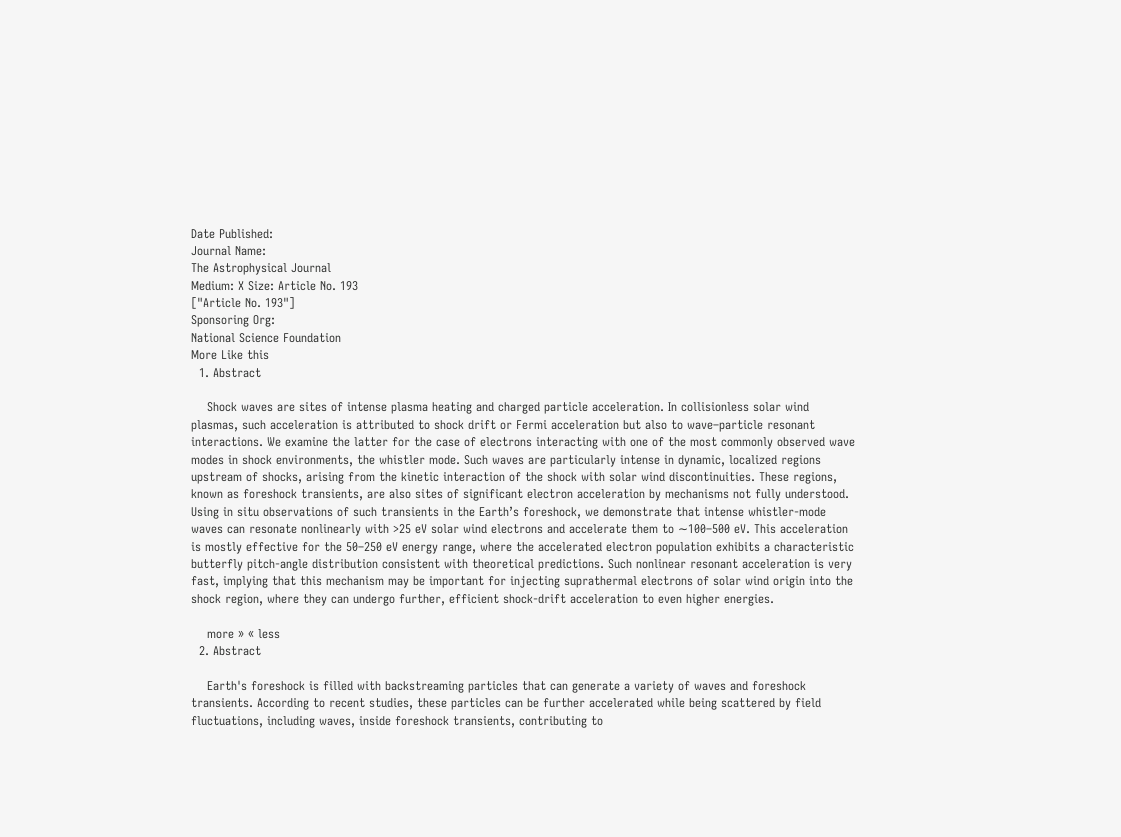Date Published:
Journal Name:
The Astrophysical Journal
Medium: X Size: Article No. 193
["Article No. 193"]
Sponsoring Org:
National Science Foundation
More Like this
  1. Abstract

    Shock waves are sites of intense plasma heating and charged particle acceleration. In collisionless solar wind plasmas, such acceleration is attributed to shock drift or Fermi acceleration but also to wave–particle resonant interactions. We examine the latter for the case of electrons interacting with one of the most commonly observed wave modes in shock environments, the whistler mode. Such waves are particularly intense in dynamic, localized regions upstream of shocks, arising from the kinetic interaction of the shock with solar wind discontinuities. These regions, known as foreshock transients, are also sites of significant electron acceleration by mechanisms not fully understood. Using in situ observations of such transients in the Earth’s foreshock, we demonstrate that intense whistler-mode waves can resonate nonlinearly with >25 eV solar wind electrons and accelerate them to ∼100–500 eV. This acceleration is mostly effective for the 50–250 eV energy range, where the accelerated electron population exhibits a characteristic butterfly pitch-angle distribution consistent with theoretical predictions. Such nonlinear resonant acceleration is very fast, implying that this mechanism may be important for injecting suprathermal electrons of solar wind origin into the shock region, where they can undergo further, efficient shock-drift acceleration to even higher energies.

    more » « less
  2. Abstract

    Earth's foreshock is filled with backstreaming particles that can generate a variety of waves and foreshock transients. According to recent studies, these particles can be further accelerated while being scattered by field fluctuations, including waves, inside foreshock transients, contributing to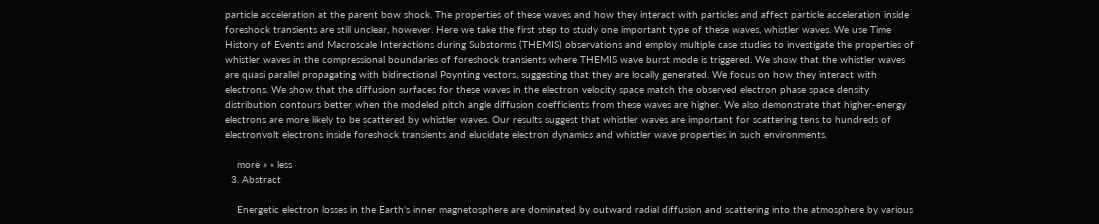particle acceleration at the parent bow shock. The properties of these waves and how they interact with particles and affect particle acceleration inside foreshock transients are still unclear, however. Here we take the first step to study one important type of these waves, whistler waves. We use Time History of Events and Macroscale Interactions during Substorms (THEMIS) observations and employ multiple case studies to investigate the properties of whistler waves in the compressional boundaries of foreshock transients where THEMIS wave burst mode is triggered. We show that the whistler waves are quasi parallel propagating with bidirectional Poynting vectors, suggesting that they are locally generated. We focus on how they interact with electrons. We show that the diffusion surfaces for these waves in the electron velocity space match the observed electron phase space density distribution contours better when the modeled pitch angle diffusion coefficients from these waves are higher. We also demonstrate that higher‐energy electrons are more likely to be scattered by whistler waves. Our results suggest that whistler waves are important for scattering tens to hundreds of electronvolt electrons inside foreshock transients and elucidate electron dynamics and whistler wave properties in such environments.

    more » « less
  3. Abstract

    Energetic electron losses in the Earth's inner magnetosphere are dominated by outward radial diffusion and scattering into the atmosphere by various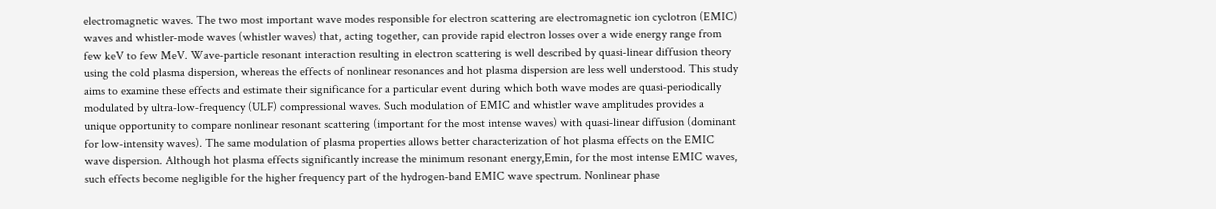electromagnetic waves. The two most important wave modes responsible for electron scattering are electromagnetic ion cyclotron (EMIC) waves and whistler‐mode waves (whistler waves) that, acting together, can provide rapid electron losses over a wide energy range from few keV to few MeV. Wave‐particle resonant interaction resulting in electron scattering is well described by quasi‐linear diffusion theory using the cold plasma dispersion, whereas the effects of nonlinear resonances and hot plasma dispersion are less well understood. This study aims to examine these effects and estimate their significance for a particular event during which both wave modes are quasi‐periodically modulated by ultra‐low‐frequency (ULF) compressional waves. Such modulation of EMIC and whistler wave amplitudes provides a unique opportunity to compare nonlinear resonant scattering (important for the most intense waves) with quasi‐linear diffusion (dominant for low‐intensity waves). The same modulation of plasma properties allows better characterization of hot plasma effects on the EMIC wave dispersion. Although hot plasma effects significantly increase the minimum resonant energy,Emin, for the most intense EMIC waves, such effects become negligible for the higher frequency part of the hydrogen‐band EMIC wave spectrum. Nonlinear phase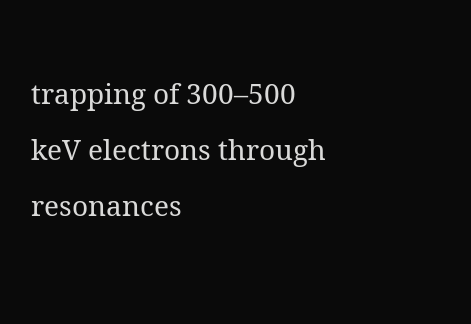trapping of 300–500 keV electrons through resonances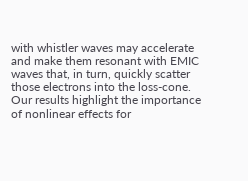with whistler waves may accelerate and make them resonant with EMIC waves that, in turn, quickly scatter those electrons into the loss‐cone. Our results highlight the importance of nonlinear effects for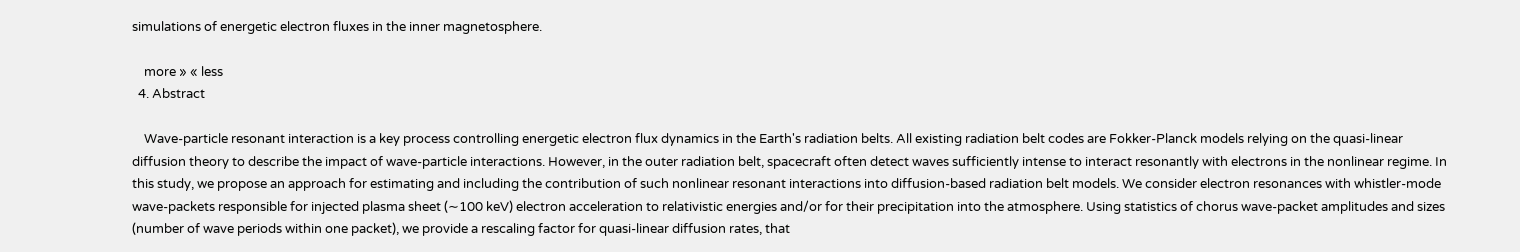simulations of energetic electron fluxes in the inner magnetosphere.

    more » « less
  4. Abstract

    Wave‐particle resonant interaction is a key process controlling energetic electron flux dynamics in the Earth's radiation belts. All existing radiation belt codes are Fokker‐Planck models relying on the quasi‐linear diffusion theory to describe the impact of wave‐particle interactions. However, in the outer radiation belt, spacecraft often detect waves sufficiently intense to interact resonantly with electrons in the nonlinear regime. In this study, we propose an approach for estimating and including the contribution of such nonlinear resonant interactions into diffusion‐based radiation belt models. We consider electron resonances with whistler‐mode wave‐packets responsible for injected plasma sheet (∼100 keV) electron acceleration to relativistic energies and/or for their precipitation into the atmosphere. Using statistics of chorus wave‐packet amplitudes and sizes (number of wave periods within one packet), we provide a rescaling factor for quasi‐linear diffusion rates, that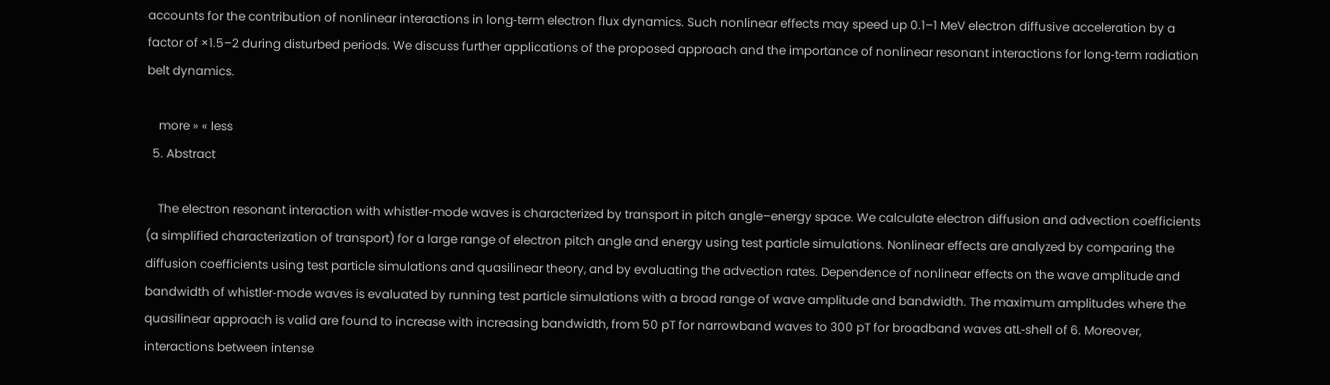accounts for the contribution of nonlinear interactions in long‐term electron flux dynamics. Such nonlinear effects may speed up 0.1–1 MeV electron diffusive acceleration by a factor of ×1.5–2 during disturbed periods. We discuss further applications of the proposed approach and the importance of nonlinear resonant interactions for long‐term radiation belt dynamics.

    more » « less
  5. Abstract

    The electron resonant interaction with whistler‐mode waves is characterized by transport in pitch angle–energy space. We calculate electron diffusion and advection coefficients (a simplified characterization of transport) for a large range of electron pitch angle and energy using test particle simulations. Nonlinear effects are analyzed by comparing the diffusion coefficients using test particle simulations and quasilinear theory, and by evaluating the advection rates. Dependence of nonlinear effects on the wave amplitude and bandwidth of whistler‐mode waves is evaluated by running test particle simulations with a broad range of wave amplitude and bandwidth. The maximum amplitudes where the quasilinear approach is valid are found to increase with increasing bandwidth, from 50 pT for narrowband waves to 300 pT for broadband waves atL‐shell of 6. Moreover, interactions between intense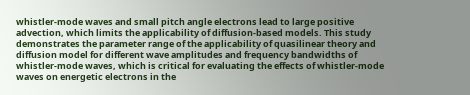whistler‐mode waves and small pitch angle electrons lead to large positive advection, which limits the applicability of diffusion‐based models. This study demonstrates the parameter range of the applicability of quasilinear theory and diffusion model for different wave amplitudes and frequency bandwidths of whistler‐mode waves, which is critical for evaluating the effects of whistler‐mode waves on energetic electrons in the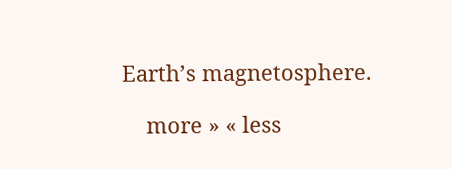Earth’s magnetosphere.

    more » « less